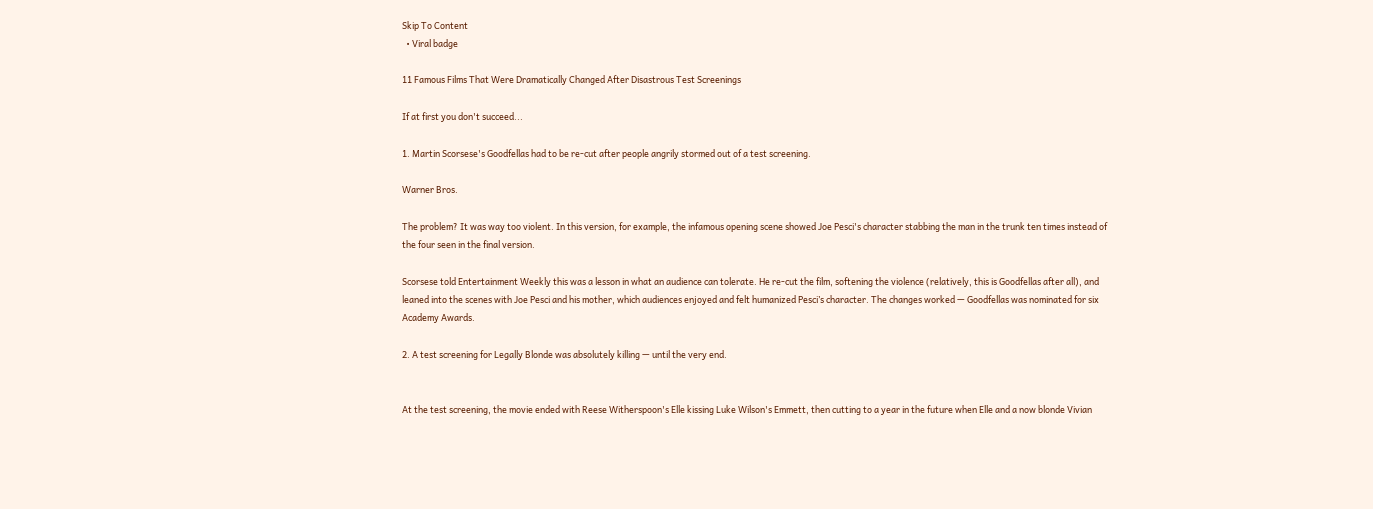Skip To Content
  • Viral badge

11 Famous Films That Were Dramatically Changed After Disastrous Test Screenings

If at first you don't succeed...

1. Martin Scorsese's Goodfellas had to be re-cut after people angrily stormed out of a test screening.

Warner Bros.

The problem? It was way too violent. In this version, for example, the infamous opening scene showed Joe Pesci's character stabbing the man in the trunk ten times instead of the four seen in the final version.

Scorsese told Entertainment Weekly this was a lesson in what an audience can tolerate. He re-cut the film, softening the violence (relatively, this is Goodfellas after all), and leaned into the scenes with Joe Pesci and his mother, which audiences enjoyed and felt humanized Pesci’s character. The changes worked — Goodfellas was nominated for six Academy Awards.

2. A test screening for Legally Blonde was absolutely killing — until the very end.


At the test screening, the movie ended with Reese Witherspoon's Elle kissing Luke Wilson's Emmett, then cutting to a year in the future when Elle and a now blonde Vivian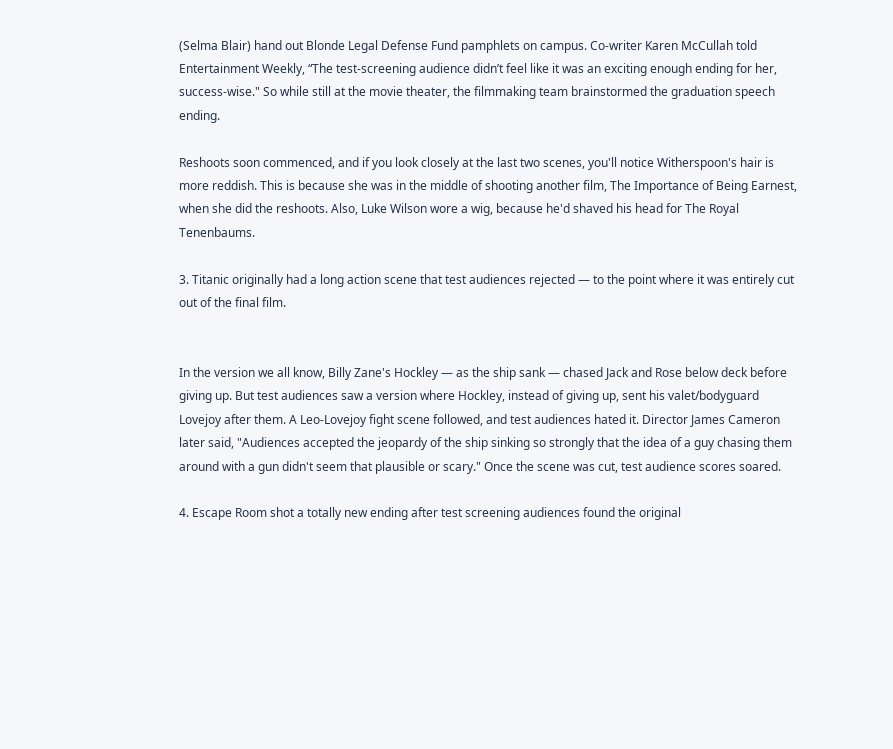(Selma Blair) hand out Blonde Legal Defense Fund pamphlets on campus. Co-writer Karen McCullah told Entertainment Weekly, “The test-screening audience didn’t feel like it was an exciting enough ending for her, success-wise." So while still at the movie theater, the filmmaking team brainstormed the graduation speech ending.

Reshoots soon commenced, and if you look closely at the last two scenes, you'll notice Witherspoon's hair is more reddish. This is because she was in the middle of shooting another film, The Importance of Being Earnest, when she did the reshoots. Also, Luke Wilson wore a wig, because he'd shaved his head for The Royal Tenenbaums.

3. Titanic originally had a long action scene that test audiences rejected — to the point where it was entirely cut out of the final film.


In the version we all know, Billy Zane's Hockley — as the ship sank — chased Jack and Rose below deck before giving up. But test audiences saw a version where Hockley, instead of giving up, sent his valet/bodyguard Lovejoy after them. A Leo-Lovejoy fight scene followed, and test audiences hated it. Director James Cameron later said, "Audiences accepted the jeopardy of the ship sinking so strongly that the idea of a guy chasing them around with a gun didn't seem that plausible or scary." Once the scene was cut, test audience scores soared.

4. Escape Room shot a totally new ending after test screening audiences found the original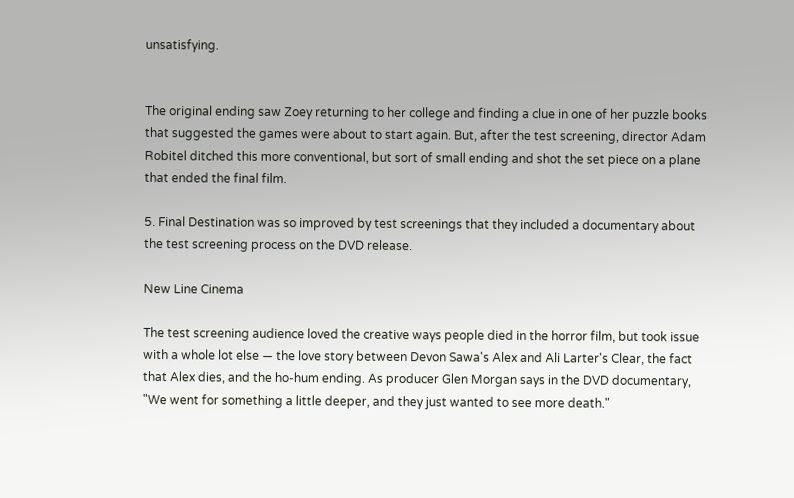unsatisfying.


The original ending saw Zoey returning to her college and finding a clue in one of her puzzle books that suggested the games were about to start again. But, after the test screening, director Adam Robitel ditched this more conventional, but sort of small ending and shot the set piece on a plane that ended the final film.

5. Final Destination was so improved by test screenings that they included a documentary about the test screening process on the DVD release.

New Line Cinema

The test screening audience loved the creative ways people died in the horror film, but took issue with a whole lot else — the love story between Devon Sawa's Alex and Ali Larter's Clear, the fact that Alex dies, and the ho-hum ending. As producer Glen Morgan says in the DVD documentary, "We went for something a little deeper, and they just wanted to see more death."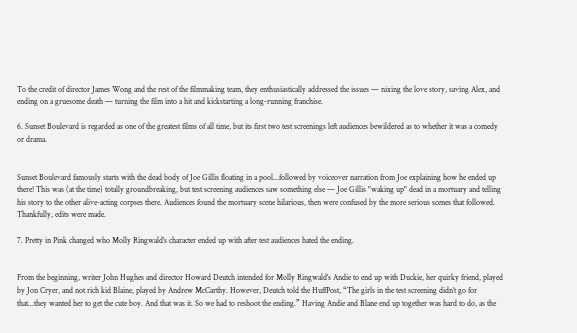To the credit of director James Wong and the rest of the filmmaking team, they enthusiastically addressed the issues — nixing the love story, saving Alex, and ending on a gruesome death — turning the film into a hit and kickstarting a long-running franchise.

6. Sunset Boulevard is regarded as one of the greatest films of all time, but its first two test screenings left audiences bewildered as to whether it was a comedy or drama.


Sunset Boulevard famously starts with the dead body of Joe Gillis floating in a pool...followed by voiceover narration from Joe explaining how he ended up there! This was (at the time) totally groundbreaking, but test screening audiences saw something else — Joe Gillis "waking up" dead in a mortuary and telling his story to the other alive-acting corpses there. Audiences found the mortuary scene hilarious, then were confused by the more serious scenes that followed. Thankfully, edits were made.

7. Pretty in Pink changed who Molly Ringwald's character ended up with after test audiences hated the ending.


From the beginning, writer John Hughes and director Howard Deutch intended for Molly Ringwald's Andie to end up with Duckie, her quirky friend, played by Jon Cryer, and not rich kid Blaine, played by Andrew McCarthy. However, Deutch told the HuffPost, “The girls in the test screening didn’t go for that...they wanted her to get the cute boy. And that was it. So we had to reshoot the ending.” Having Andie and Blane end up together was hard to do, as the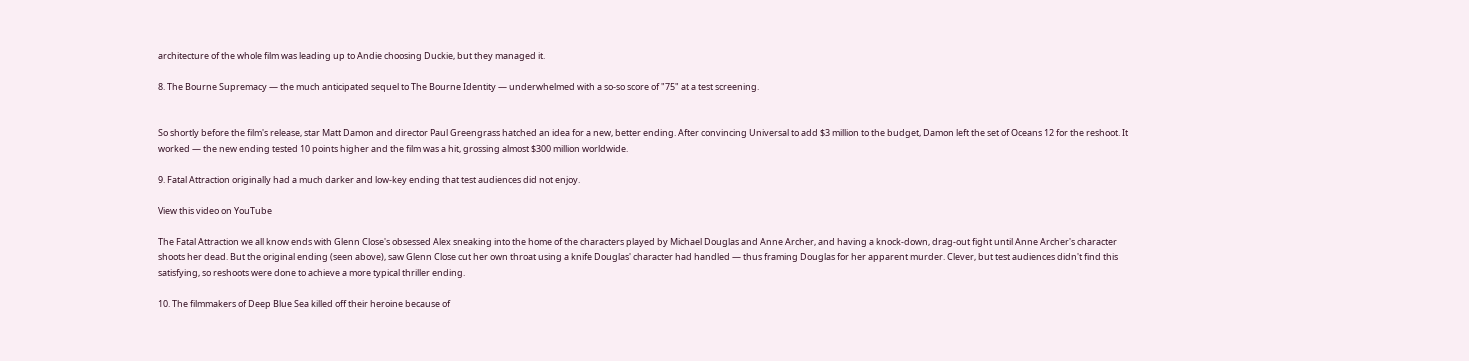architecture of the whole film was leading up to Andie choosing Duckie, but they managed it.

8. The Bourne Supremacy — the much anticipated sequel to The Bourne Identity — underwhelmed with a so-so score of "75" at a test screening.


So shortly before the film's release, star Matt Damon and director Paul Greengrass hatched an idea for a new, better ending. After convincing Universal to add $3 million to the budget, Damon left the set of Oceans 12 for the reshoot. It worked — the new ending tested 10 points higher and the film was a hit, grossing almost $300 million worldwide.

9. Fatal Attraction originally had a much darker and low-key ending that test audiences did not enjoy.

View this video on YouTube

The Fatal Attraction we all know ends with Glenn Close's obsessed Alex sneaking into the home of the characters played by Michael Douglas and Anne Archer, and having a knock-down, drag-out fight until Anne Archer's character shoots her dead. But the original ending (seen above), saw Glenn Close cut her own throat using a knife Douglas' character had handled — thus framing Douglas for her apparent murder. Clever, but test audiences didn't find this satisfying, so reshoots were done to achieve a more typical thriller ending.

10. The filmmakers of Deep Blue Sea killed off their heroine because of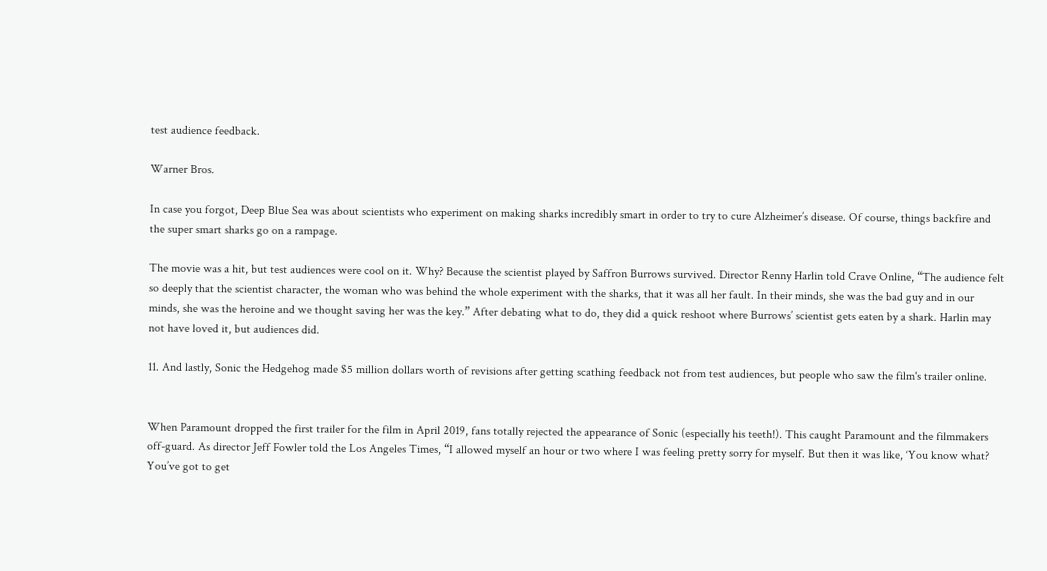test audience feedback.

Warner Bros.

In case you forgot, Deep Blue Sea was about scientists who experiment on making sharks incredibly smart in order to try to cure Alzheimer’s disease. Of course, things backfire and the super smart sharks go on a rampage.

The movie was a hit, but test audiences were cool on it. Why? Because the scientist played by Saffron Burrows survived. Director Renny Harlin told Crave Online, “The audience felt so deeply that the scientist character, the woman who was behind the whole experiment with the sharks, that it was all her fault. In their minds, she was the bad guy and in our minds, she was the heroine and we thought saving her was the key.” After debating what to do, they did a quick reshoot where Burrows’ scientist gets eaten by a shark. Harlin may not have loved it, but audiences did.

11. And lastly, Sonic the Hedgehog made $5 million dollars worth of revisions after getting scathing feedback not from test audiences, but people who saw the film's trailer online.


When Paramount dropped the first trailer for the film in April 2019, fans totally rejected the appearance of Sonic (especially his teeth!). This caught Paramount and the filmmakers off-guard. As director Jeff Fowler told the Los Angeles Times, “I allowed myself an hour or two where I was feeling pretty sorry for myself. But then it was like, ‘You know what? You’ve got to get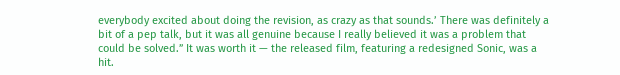everybody excited about doing the revision, as crazy as that sounds.’ There was definitely a bit of a pep talk, but it was all genuine because I really believed it was a problem that could be solved.” It was worth it — the released film, featuring a redesigned Sonic, was a hit.